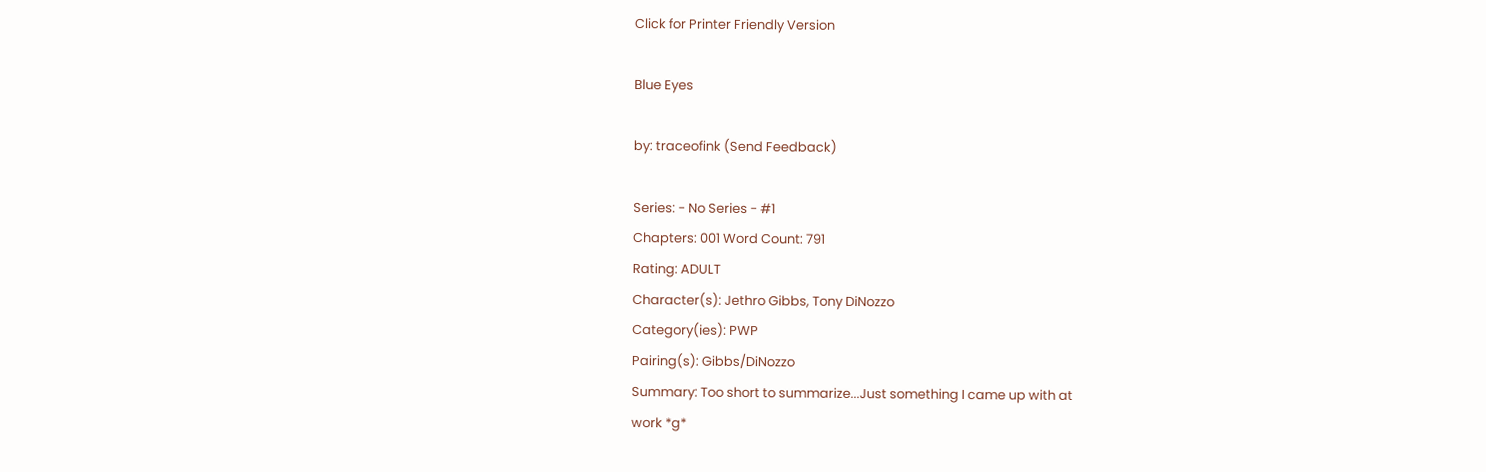Click for Printer Friendly Version

Blue Eyes

by: traceofink (Send Feedback)

Series: - No Series - #1
Chapters: 001 Word Count: 791
Rating: ADULT
Character(s): Jethro Gibbs, Tony DiNozzo
Category(ies): PWP
Pairing(s): Gibbs/DiNozzo
Summary: Too short to summarize...Just something I came up with at
work *g*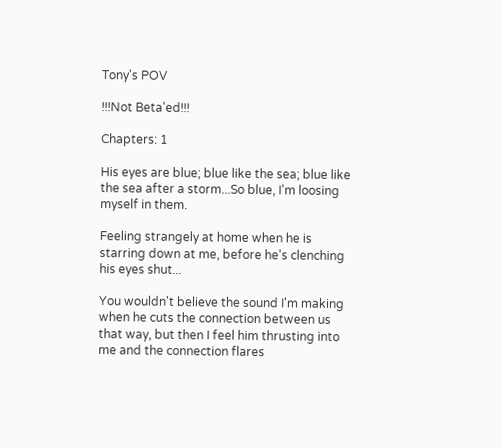Tony's POV

!!!Not Beta'ed!!!

Chapters: 1

His eyes are blue; blue like the sea; blue like the sea after a storm...So blue, I'm loosing myself in them.

Feeling strangely at home when he is starring down at me, before he's clenching his eyes shut...

You wouldn't believe the sound I'm making when he cuts the connection between us that way, but then I feel him thrusting into me and the connection flares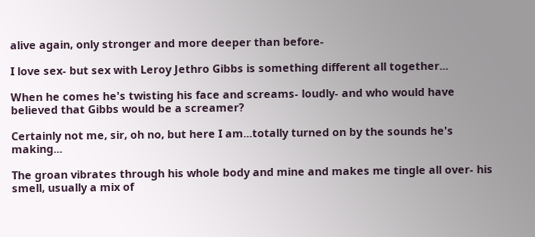alive again, only stronger and more deeper than before-

I love sex- but sex with Leroy Jethro Gibbs is something different all together...

When he comes he's twisting his face and screams- loudly- and who would have believed that Gibbs would be a screamer?

Certainly not me, sir, oh no, but here I am...totally turned on by the sounds he's making...

The groan vibrates through his whole body and mine and makes me tingle all over- his smell, usually a mix of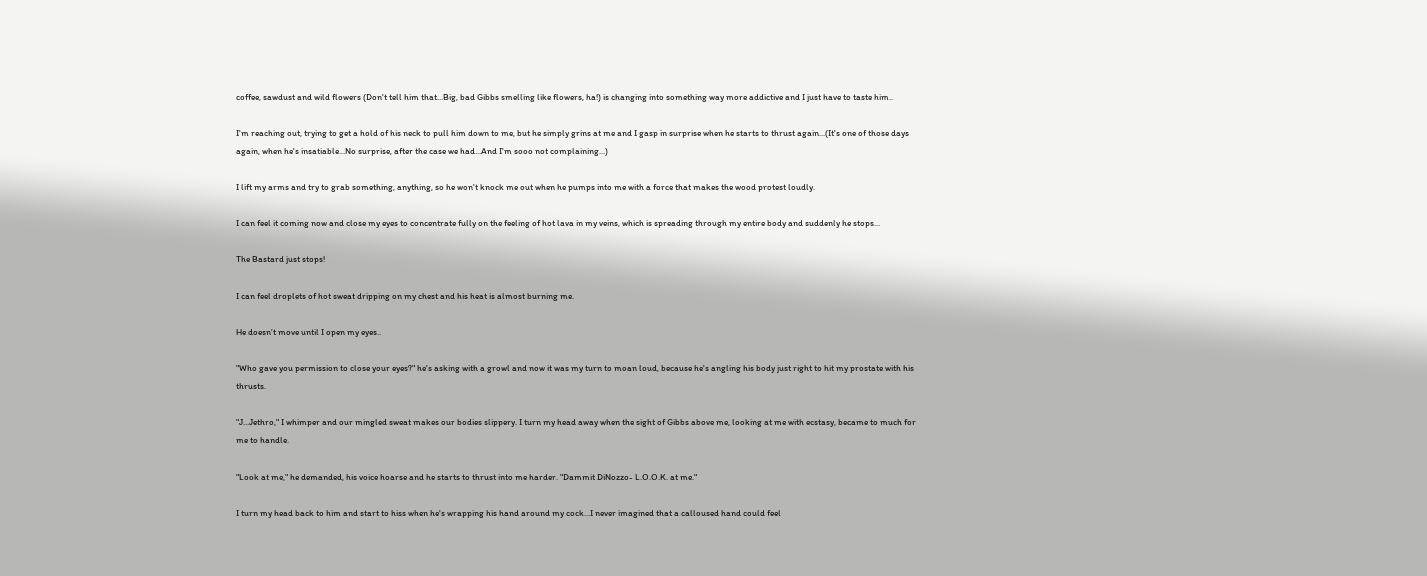coffee, sawdust and wild flowers (Don't tell him that...Big, bad Gibbs smelling like flowers, ha!) is changing into something way more addictive and I just have to taste him..

I'm reaching out, trying to get a hold of his neck to pull him down to me, but he simply grins at me and I gasp in surprise when he starts to thrust again...(It's one of those days again, when he's insatiable...No surprise, after the case we had...And I'm sooo not complaining...)

I lift my arms and try to grab something, anything, so he won't knock me out when he pumps into me with a force that makes the wood protest loudly.

I can feel it coming now and close my eyes to concentrate fully on the feeling of hot lava in my veins, which is spreading through my entire body and suddenly he stops...

The Bastard just stops!

I can feel droplets of hot sweat dripping on my chest and his heat is almost burning me.

He doesn't move until I open my eyes..

"Who gave you permission to close your eyes?" he's asking with a growl and now it was my turn to moan loud, because he's angling his body just right to hit my prostate with his thrusts.

"J...Jethro," I whimper and our mingled sweat makes our bodies slippery. I turn my head away when the sight of Gibbs above me, looking at me with ecstasy, became to much for me to handle.

"Look at me," he demanded, his voice hoarse and he starts to thrust into me harder. "Dammit DiNozzo- L.O.O.K. at me."

I turn my head back to him and start to hiss when he's wrapping his hand around my cock...I never imagined that a calloused hand could feel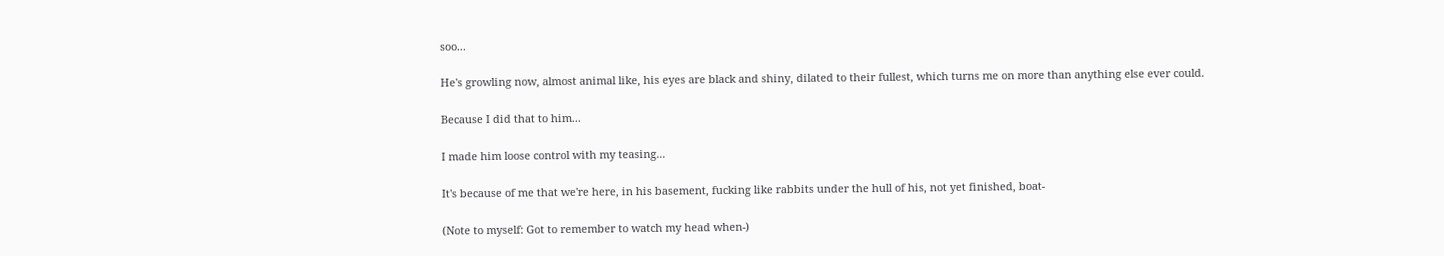soo...

He's growling now, almost animal like, his eyes are black and shiny, dilated to their fullest, which turns me on more than anything else ever could.

Because I did that to him...

I made him loose control with my teasing...

It's because of me that we're here, in his basement, fucking like rabbits under the hull of his, not yet finished, boat-

(Note to myself: Got to remember to watch my head when-)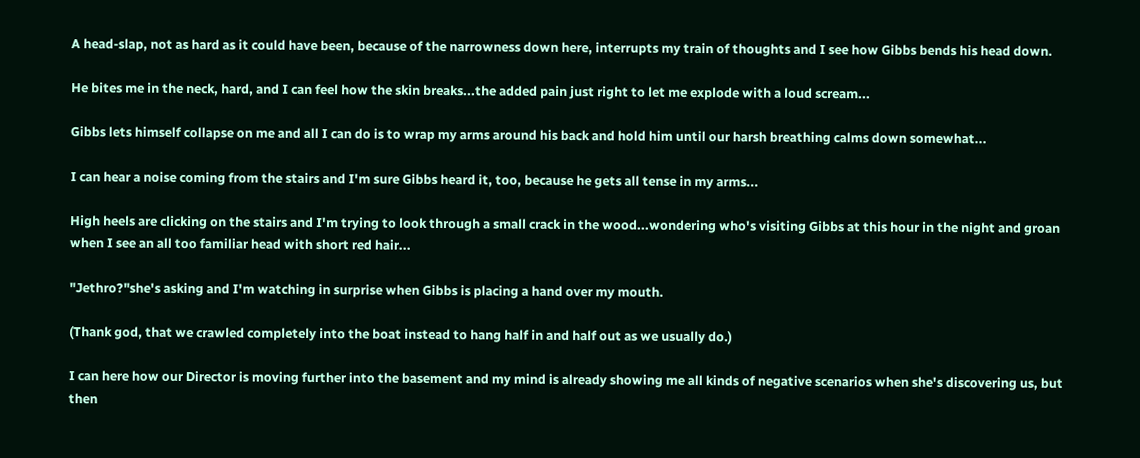A head-slap, not as hard as it could have been, because of the narrowness down here, interrupts my train of thoughts and I see how Gibbs bends his head down.

He bites me in the neck, hard, and I can feel how the skin breaks...the added pain just right to let me explode with a loud scream...

Gibbs lets himself collapse on me and all I can do is to wrap my arms around his back and hold him until our harsh breathing calms down somewhat...

I can hear a noise coming from the stairs and I'm sure Gibbs heard it, too, because he gets all tense in my arms...

High heels are clicking on the stairs and I'm trying to look through a small crack in the wood...wondering who's visiting Gibbs at this hour in the night and groan when I see an all too familiar head with short red hair...

"Jethro?"she's asking and I'm watching in surprise when Gibbs is placing a hand over my mouth.

(Thank god, that we crawled completely into the boat instead to hang half in and half out as we usually do.)

I can here how our Director is moving further into the basement and my mind is already showing me all kinds of negative scenarios when she's discovering us, but then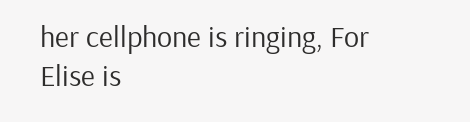her cellphone is ringing, For Elise is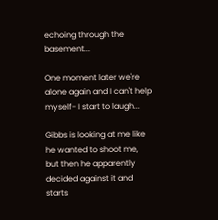echoing through the basement...

One moment later we're alone again and I can't help myself- I start to laugh...

Gibbs is looking at me like he wanted to shoot me, but then he apparently decided against it and starts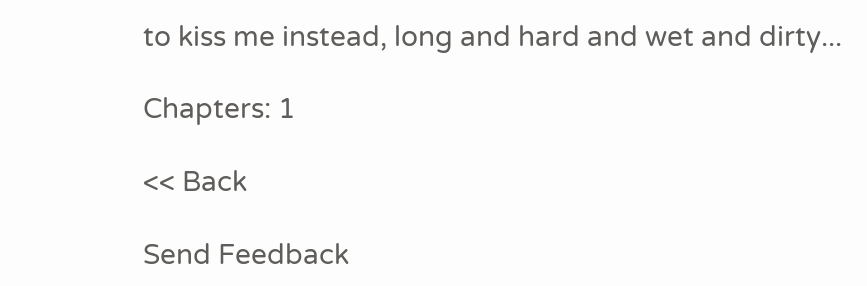to kiss me instead, long and hard and wet and dirty...

Chapters: 1

<< Back

Send Feedback